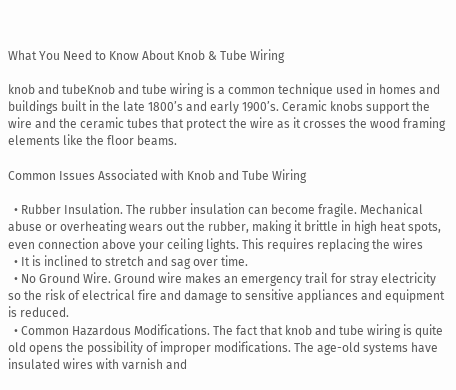What You Need to Know About Knob & Tube Wiring

knob and tubeKnob and tube wiring is a common technique used in homes and buildings built in the late 1800’s and early 1900’s. Ceramic knobs support the wire and the ceramic tubes that protect the wire as it crosses the wood framing elements like the floor beams.

Common Issues Associated with Knob and Tube Wiring

  • Rubber Insulation. The rubber insulation can become fragile. Mechanical abuse or overheating wears out the rubber, making it brittle in high heat spots, even connection above your ceiling lights. This requires replacing the wires
  • It is inclined to stretch and sag over time.
  • No Ground Wire. Ground wire makes an emergency trail for stray electricity so the risk of electrical fire and damage to sensitive appliances and equipment is reduced.
  • Common Hazardous Modifications. The fact that knob and tube wiring is quite old opens the possibility of improper modifications. The age-old systems have insulated wires with varnish and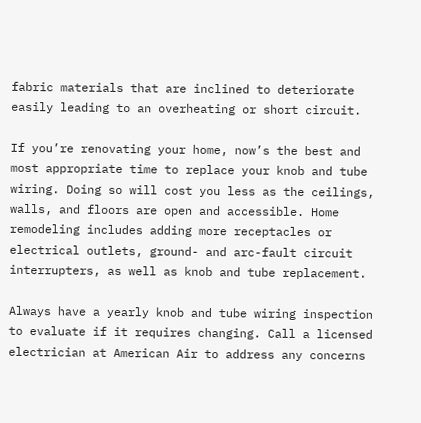fabric materials that are inclined to deteriorate easily leading to an overheating or short circuit.

If you’re renovating your home, now’s the best and most appropriate time to replace your knob and tube wiring. Doing so will cost you less as the ceilings, walls, and floors are open and accessible. Home remodeling includes adding more receptacles or electrical outlets, ground- and arc-fault circuit interrupters, as well as knob and tube replacement.

Always have a yearly knob and tube wiring inspection to evaluate if it requires changing. Call a licensed electrician at American Air to address any concerns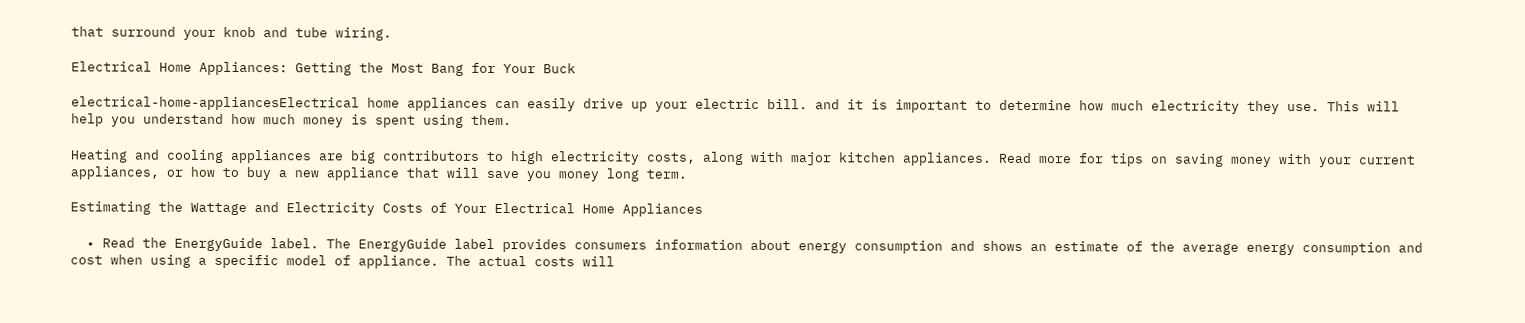that surround your knob and tube wiring.

Electrical Home Appliances: Getting the Most Bang for Your Buck

electrical-home-appliancesElectrical home appliances can easily drive up your electric bill. and it is important to determine how much electricity they use. This will help you understand how much money is spent using them.

Heating and cooling appliances are big contributors to high electricity costs, along with major kitchen appliances. Read more for tips on saving money with your current appliances, or how to buy a new appliance that will save you money long term.

Estimating the Wattage and Electricity Costs of Your Electrical Home Appliances

  • Read the EnergyGuide label. The EnergyGuide label provides consumers information about energy consumption and shows an estimate of the average energy consumption and cost when using a specific model of appliance. The actual costs will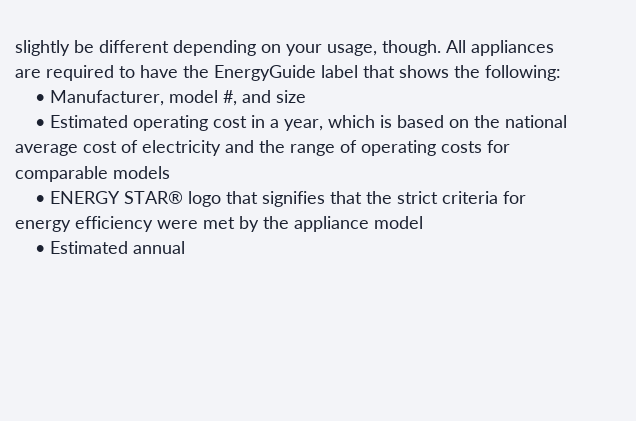slightly be different depending on your usage, though. All appliances are required to have the EnergyGuide label that shows the following:
    • Manufacturer, model #, and size
    • Estimated operating cost in a year, which is based on the national average cost of electricity and the range of operating costs for comparable models
    • ENERGY STAR® logo that signifies that the strict criteria for energy efficiency were met by the appliance model
    • Estimated annual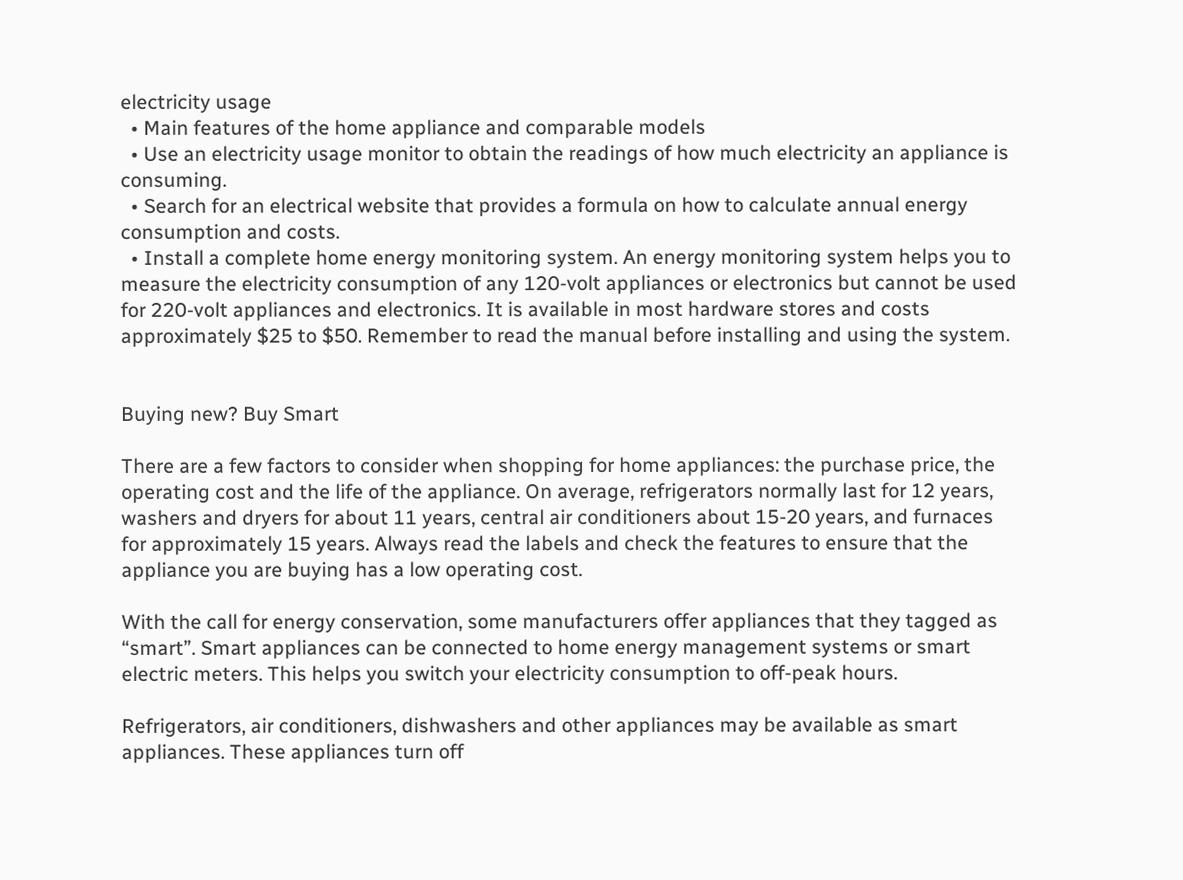electricity usage
  • Main features of the home appliance and comparable models
  • Use an electricity usage monitor to obtain the readings of how much electricity an appliance is consuming.
  • Search for an electrical website that provides a formula on how to calculate annual energy consumption and costs.
  • Install a complete home energy monitoring system. An energy monitoring system helps you to measure the electricity consumption of any 120-volt appliances or electronics but cannot be used for 220-volt appliances and electronics. It is available in most hardware stores and costs approximately $25 to $50. Remember to read the manual before installing and using the system.


Buying new? Buy Smart

There are a few factors to consider when shopping for home appliances: the purchase price, the operating cost and the life of the appliance. On average, refrigerators normally last for 12 years, washers and dryers for about 11 years, central air conditioners about 15-20 years, and furnaces for approximately 15 years. Always read the labels and check the features to ensure that the appliance you are buying has a low operating cost.

With the call for energy conservation, some manufacturers offer appliances that they tagged as “smart”. Smart appliances can be connected to home energy management systems or smart electric meters. This helps you switch your electricity consumption to off-peak hours.

Refrigerators, air conditioners, dishwashers and other appliances may be available as smart appliances. These appliances turn off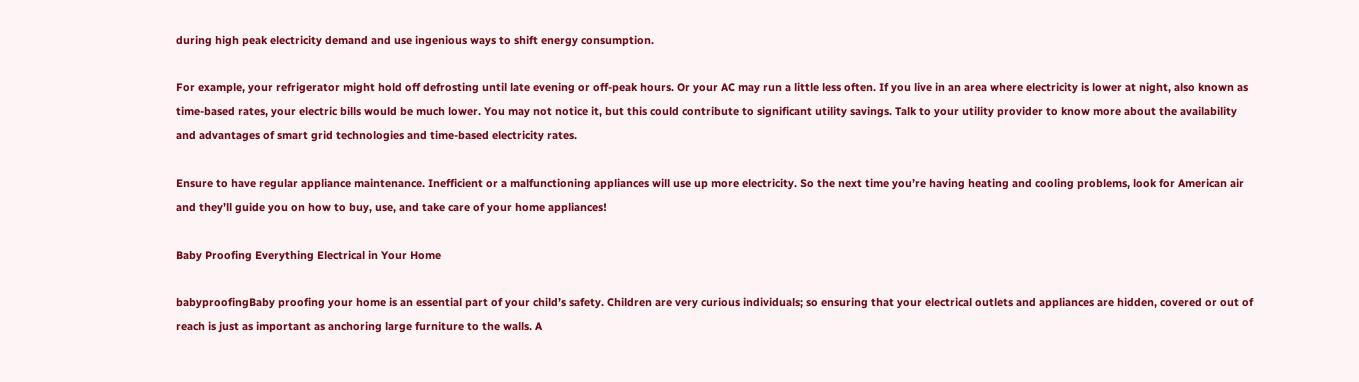during high peak electricity demand and use ingenious ways to shift energy consumption.

For example, your refrigerator might hold off defrosting until late evening or off-peak hours. Or your AC may run a little less often. If you live in an area where electricity is lower at night, also known as time-based rates, your electric bills would be much lower. You may not notice it, but this could contribute to significant utility savings. Talk to your utility provider to know more about the availability and advantages of smart grid technologies and time-based electricity rates.

Ensure to have regular appliance maintenance. Inefficient or a malfunctioning appliances will use up more electricity. So the next time you’re having heating and cooling problems, look for American air and they’ll guide you on how to buy, use, and take care of your home appliances!

Baby Proofing Everything Electrical in Your Home

babyproofingBaby proofing your home is an essential part of your child’s safety. Children are very curious individuals; so ensuring that your electrical outlets and appliances are hidden, covered or out of reach is just as important as anchoring large furniture to the walls. A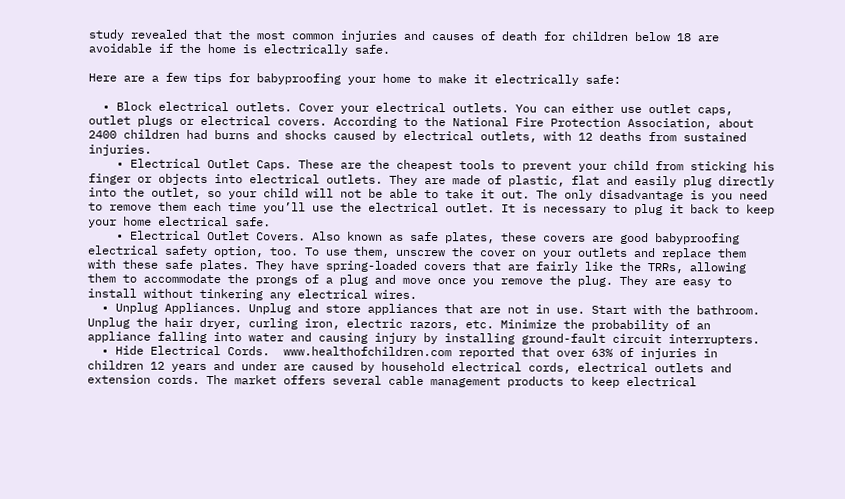study revealed that the most common injuries and causes of death for children below 18 are avoidable if the home is electrically safe.

Here are a few tips for babyproofing your home to make it electrically safe:

  • Block electrical outlets. Cover your electrical outlets. You can either use outlet caps, outlet plugs or electrical covers. According to the National Fire Protection Association, about 2400 children had burns and shocks caused by electrical outlets, with 12 deaths from sustained injuries.
    • Electrical Outlet Caps. These are the cheapest tools to prevent your child from sticking his finger or objects into electrical outlets. They are made of plastic, flat and easily plug directly into the outlet, so your child will not be able to take it out. The only disadvantage is you need to remove them each time you’ll use the electrical outlet. It is necessary to plug it back to keep your home electrical safe.
    • Electrical Outlet Covers. Also known as safe plates, these covers are good babyproofing electrical safety option, too. To use them, unscrew the cover on your outlets and replace them with these safe plates. They have spring-loaded covers that are fairly like the TRRs, allowing them to accommodate the prongs of a plug and move once you remove the plug. They are easy to install without tinkering any electrical wires.
  • Unplug Appliances. Unplug and store appliances that are not in use. Start with the bathroom. Unplug the hair dryer, curling iron, electric razors, etc. Minimize the probability of an appliance falling into water and causing injury by installing ground-fault circuit interrupters.
  • Hide Electrical Cords.  www.healthofchildren.com reported that over 63% of injuries in children 12 years and under are caused by household electrical cords, electrical outlets and extension cords. The market offers several cable management products to keep electrical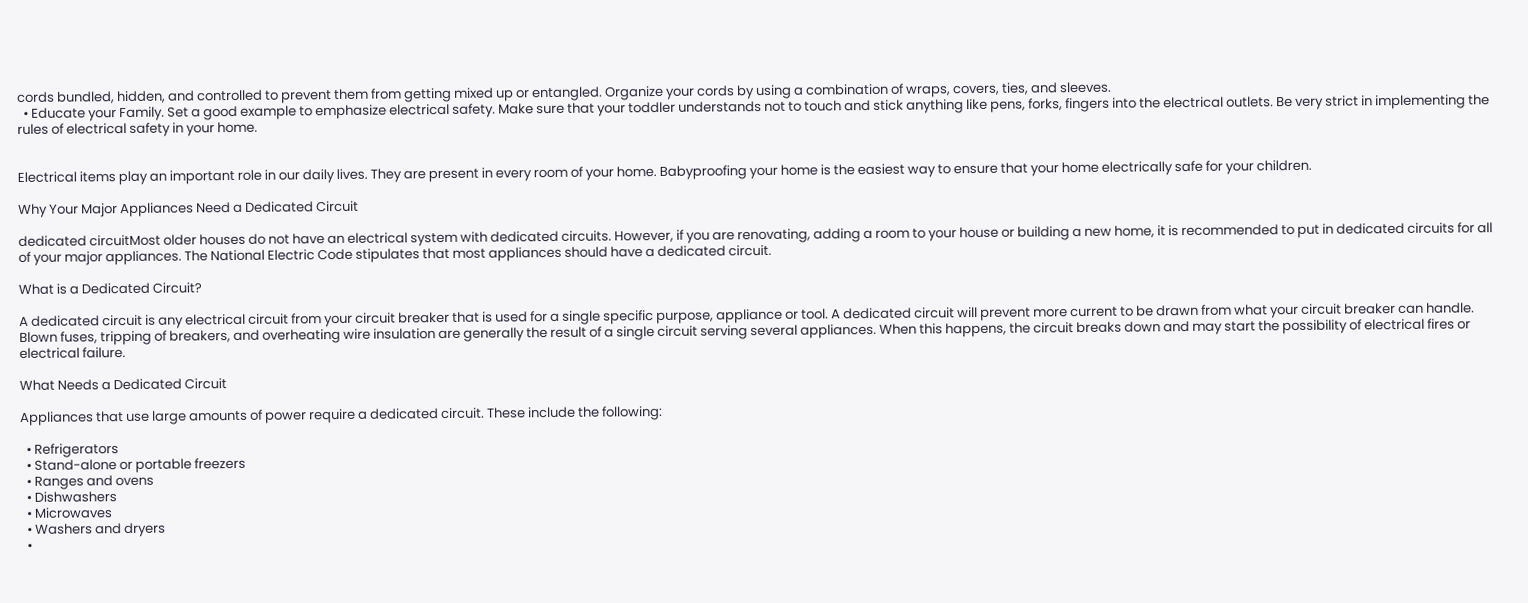cords bundled, hidden, and controlled to prevent them from getting mixed up or entangled. Organize your cords by using a combination of wraps, covers, ties, and sleeves.
  • Educate your Family. Set a good example to emphasize electrical safety. Make sure that your toddler understands not to touch and stick anything like pens, forks, fingers into the electrical outlets. Be very strict in implementing the rules of electrical safety in your home.


Electrical items play an important role in our daily lives. They are present in every room of your home. Babyproofing your home is the easiest way to ensure that your home electrically safe for your children.

Why Your Major Appliances Need a Dedicated Circuit

dedicated circuitMost older houses do not have an electrical system with dedicated circuits. However, if you are renovating, adding a room to your house or building a new home, it is recommended to put in dedicated circuits for all of your major appliances. The National Electric Code stipulates that most appliances should have a dedicated circuit.

What is a Dedicated Circuit?

A dedicated circuit is any electrical circuit from your circuit breaker that is used for a single specific purpose, appliance or tool. A dedicated circuit will prevent more current to be drawn from what your circuit breaker can handle. Blown fuses, tripping of breakers, and overheating wire insulation are generally the result of a single circuit serving several appliances. When this happens, the circuit breaks down and may start the possibility of electrical fires or electrical failure.

What Needs a Dedicated Circuit

Appliances that use large amounts of power require a dedicated circuit. These include the following:

  • Refrigerators
  • Stand-alone or portable freezers
  • Ranges and ovens
  • Dishwashers
  • Microwaves
  • Washers and dryers
  •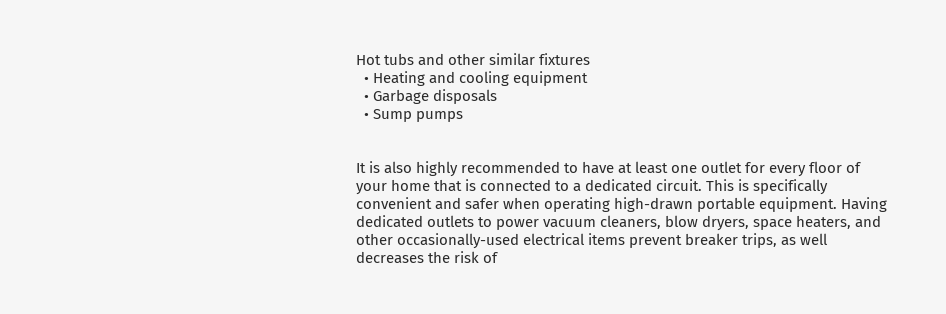Hot tubs and other similar fixtures
  • Heating and cooling equipment
  • Garbage disposals
  • Sump pumps


It is also highly recommended to have at least one outlet for every floor of your home that is connected to a dedicated circuit. This is specifically convenient and safer when operating high-drawn portable equipment. Having dedicated outlets to power vacuum cleaners, blow dryers, space heaters, and other occasionally-used electrical items prevent breaker trips, as well decreases the risk of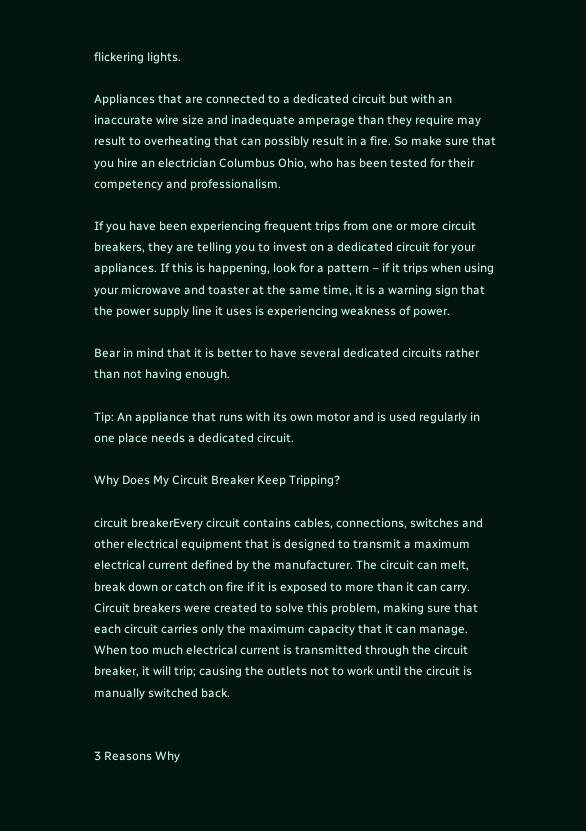flickering lights.

Appliances that are connected to a dedicated circuit but with an inaccurate wire size and inadequate amperage than they require may result to overheating that can possibly result in a fire. So make sure that you hire an electrician Columbus Ohio, who has been tested for their competency and professionalism.

If you have been experiencing frequent trips from one or more circuit breakers, they are telling you to invest on a dedicated circuit for your appliances. If this is happening, look for a pattern – if it trips when using your microwave and toaster at the same time, it is a warning sign that the power supply line it uses is experiencing weakness of power.

Bear in mind that it is better to have several dedicated circuits rather than not having enough.

Tip: An appliance that runs with its own motor and is used regularly in one place needs a dedicated circuit.

Why Does My Circuit Breaker Keep Tripping?

circuit breakerEvery circuit contains cables, connections, switches and other electrical equipment that is designed to transmit a maximum electrical current defined by the manufacturer. The circuit can melt, break down or catch on fire if it is exposed to more than it can carry. Circuit breakers were created to solve this problem, making sure that each circuit carries only the maximum capacity that it can manage. When too much electrical current is transmitted through the circuit breaker, it will trip; causing the outlets not to work until the circuit is manually switched back.


3 Reasons Why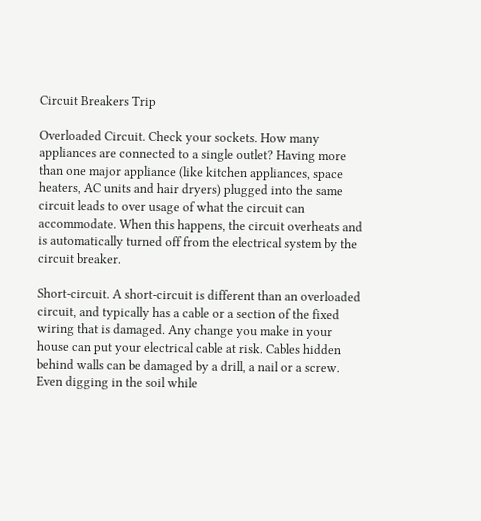Circuit Breakers Trip

Overloaded Circuit. Check your sockets. How many appliances are connected to a single outlet? Having more than one major appliance (like kitchen appliances, space heaters, AC units and hair dryers) plugged into the same circuit leads to over usage of what the circuit can accommodate. When this happens, the circuit overheats and is automatically turned off from the electrical system by the circuit breaker.

Short-circuit. A short-circuit is different than an overloaded circuit, and typically has a cable or a section of the fixed wiring that is damaged. Any change you make in your house can put your electrical cable at risk. Cables hidden behind walls can be damaged by a drill, a nail or a screw. Even digging in the soil while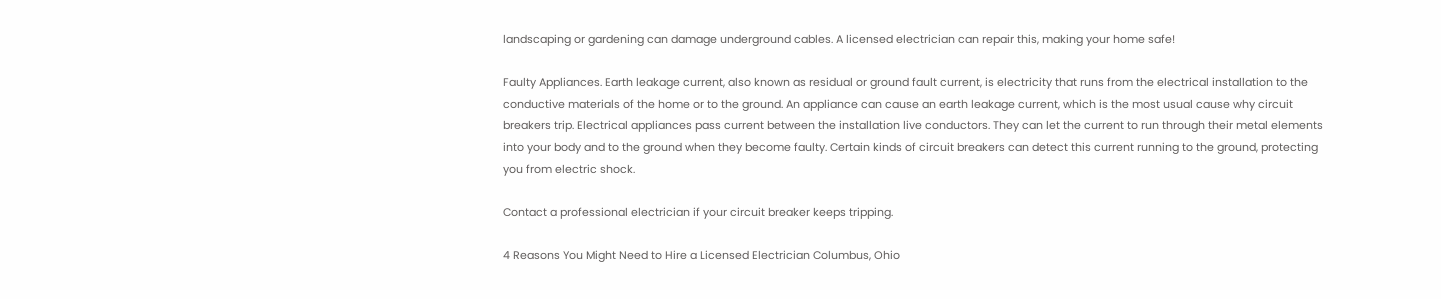landscaping or gardening can damage underground cables. A licensed electrician can repair this, making your home safe!

Faulty Appliances. Earth leakage current, also known as residual or ground fault current, is electricity that runs from the electrical installation to the conductive materials of the home or to the ground. An appliance can cause an earth leakage current, which is the most usual cause why circuit breakers trip. Electrical appliances pass current between the installation live conductors. They can let the current to run through their metal elements into your body and to the ground when they become faulty. Certain kinds of circuit breakers can detect this current running to the ground, protecting you from electric shock.

Contact a professional electrician if your circuit breaker keeps tripping.

4 Reasons You Might Need to Hire a Licensed Electrician Columbus, Ohio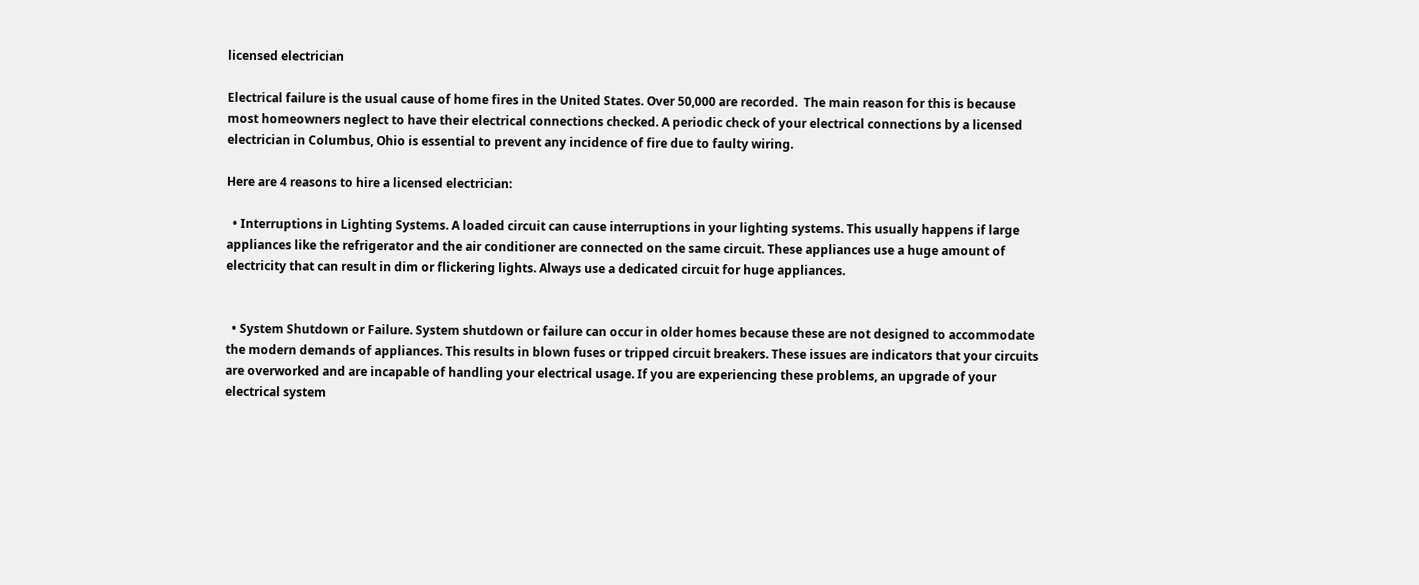licensed electrician

Electrical failure is the usual cause of home fires in the United States. Over 50,000 are recorded.  The main reason for this is because most homeowners neglect to have their electrical connections checked. A periodic check of your electrical connections by a licensed electrician in Columbus, Ohio is essential to prevent any incidence of fire due to faulty wiring.

Here are 4 reasons to hire a licensed electrician:

  • Interruptions in Lighting Systems. A loaded circuit can cause interruptions in your lighting systems. This usually happens if large appliances like the refrigerator and the air conditioner are connected on the same circuit. These appliances use a huge amount of electricity that can result in dim or flickering lights. Always use a dedicated circuit for huge appliances.


  • System Shutdown or Failure. System shutdown or failure can occur in older homes because these are not designed to accommodate the modern demands of appliances. This results in blown fuses or tripped circuit breakers. These issues are indicators that your circuits are overworked and are incapable of handling your electrical usage. If you are experiencing these problems, an upgrade of your electrical system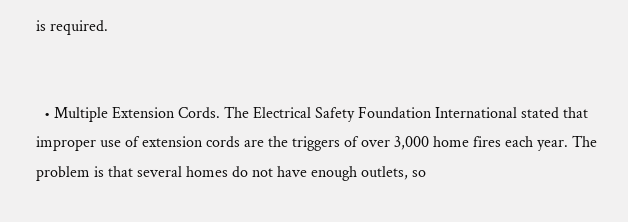is required.


  • Multiple Extension Cords. The Electrical Safety Foundation International stated that improper use of extension cords are the triggers of over 3,000 home fires each year. The problem is that several homes do not have enough outlets, so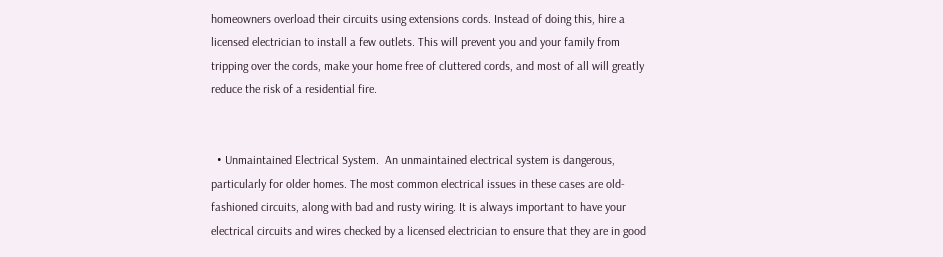homeowners overload their circuits using extensions cords. Instead of doing this, hire a licensed electrician to install a few outlets. This will prevent you and your family from tripping over the cords, make your home free of cluttered cords, and most of all will greatly reduce the risk of a residential fire.


  • Unmaintained Electrical System.  An unmaintained electrical system is dangerous, particularly for older homes. The most common electrical issues in these cases are old-fashioned circuits, along with bad and rusty wiring. It is always important to have your electrical circuits and wires checked by a licensed electrician to ensure that they are in good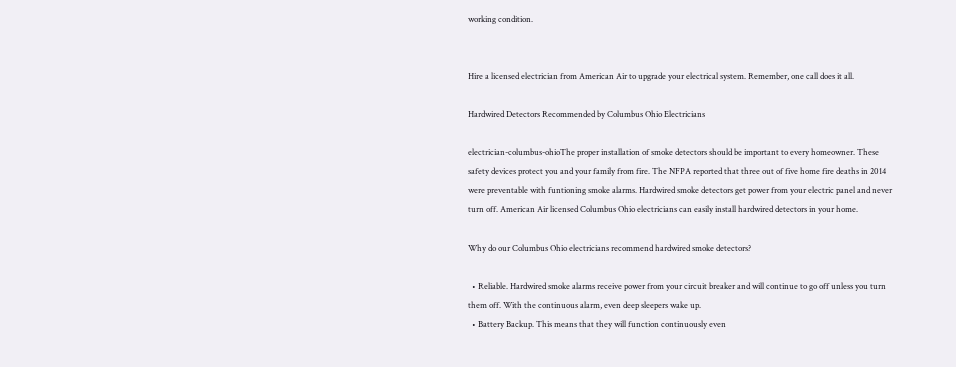working condition.


Hire a licensed electrician from American Air to upgrade your electrical system. Remember, one call does it all.

Hardwired Detectors Recommended by Columbus Ohio Electricians

electrician-columbus-ohioThe proper installation of smoke detectors should be important to every homeowner. These safety devices protect you and your family from fire. The NFPA reported that three out of five home fire deaths in 2014 were preventable with funtioning smoke alarms. Hardwired smoke detectors get power from your electric panel and never turn off. American Air licensed Columbus Ohio electricians can easily install hardwired detectors in your home.

Why do our Columbus Ohio electricians recommend hardwired smoke detectors?

  • Reliable. Hardwired smoke alarms receive power from your circuit breaker and will continue to go off unless you turn them off. With the continuous alarm, even deep sleepers wake up.
  • Battery Backup. This means that they will function continuously even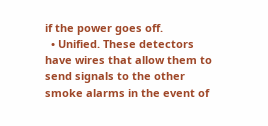if the power goes off.
  • Unified. These detectors have wires that allow them to send signals to the other smoke alarms in the event of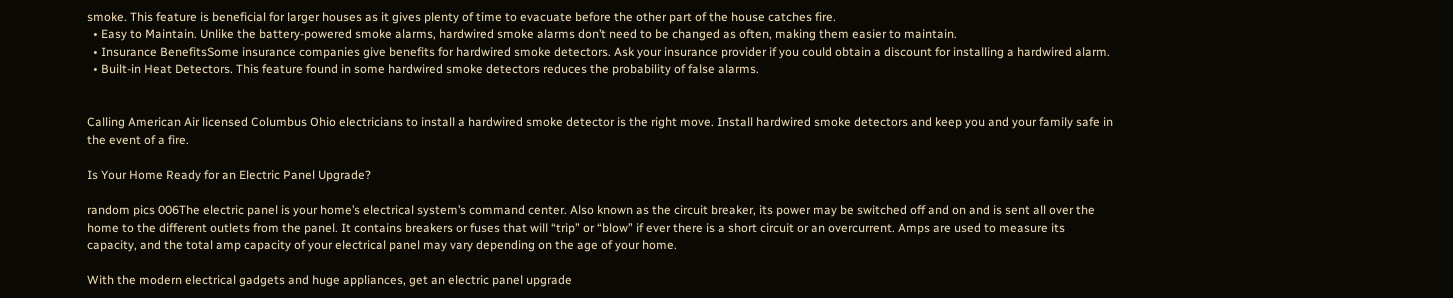smoke. This feature is beneficial for larger houses as it gives plenty of time to evacuate before the other part of the house catches fire.
  • Easy to Maintain. Unlike the battery-powered smoke alarms, hardwired smoke alarms don’t need to be changed as often, making them easier to maintain.
  • Insurance BenefitsSome insurance companies give benefits for hardwired smoke detectors. Ask your insurance provider if you could obtain a discount for installing a hardwired alarm.
  • Built-in Heat Detectors. This feature found in some hardwired smoke detectors reduces the probability of false alarms.


Calling American Air licensed Columbus Ohio electricians to install a hardwired smoke detector is the right move. Install hardwired smoke detectors and keep you and your family safe in the event of a fire.

Is Your Home Ready for an Electric Panel Upgrade?

random pics 006The electric panel is your home’s electrical system’s command center. Also known as the circuit breaker, its power may be switched off and on and is sent all over the home to the different outlets from the panel. It contains breakers or fuses that will “trip” or “blow” if ever there is a short circuit or an overcurrent. Amps are used to measure its capacity, and the total amp capacity of your electrical panel may vary depending on the age of your home.

With the modern electrical gadgets and huge appliances, get an electric panel upgrade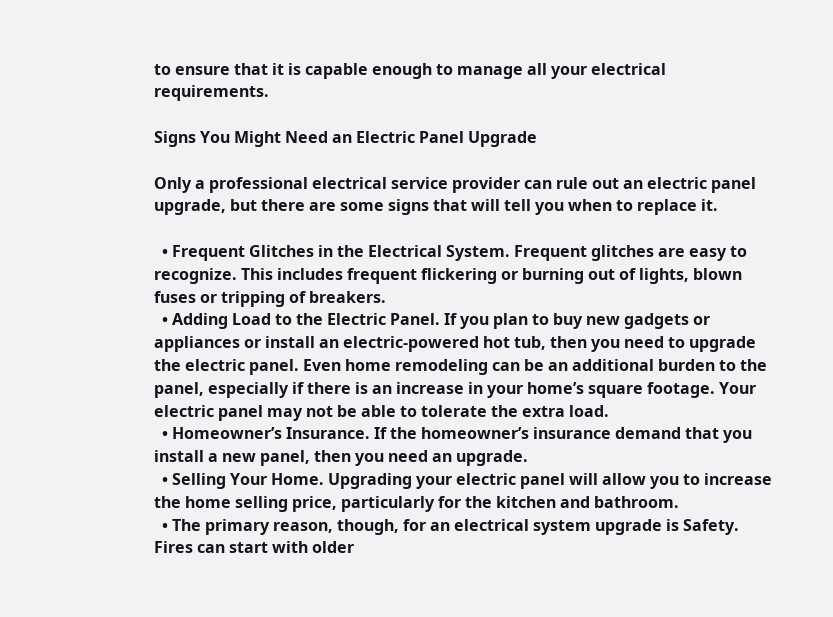to ensure that it is capable enough to manage all your electrical requirements.

Signs You Might Need an Electric Panel Upgrade

Only a professional electrical service provider can rule out an electric panel upgrade, but there are some signs that will tell you when to replace it.

  • Frequent Glitches in the Electrical System. Frequent glitches are easy to recognize. This includes frequent flickering or burning out of lights, blown fuses or tripping of breakers.
  • Adding Load to the Electric Panel. If you plan to buy new gadgets or appliances or install an electric-powered hot tub, then you need to upgrade the electric panel. Even home remodeling can be an additional burden to the panel, especially if there is an increase in your home’s square footage. Your electric panel may not be able to tolerate the extra load.
  • Homeowner’s Insurance. If the homeowner’s insurance demand that you install a new panel, then you need an upgrade.
  • Selling Your Home. Upgrading your electric panel will allow you to increase the home selling price, particularly for the kitchen and bathroom.
  • The primary reason, though, for an electrical system upgrade is Safety. Fires can start with older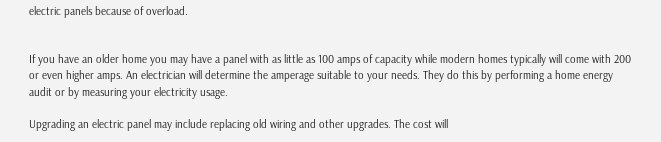electric panels because of overload.


If you have an older home you may have a panel with as little as 100 amps of capacity while modern homes typically will come with 200 or even higher amps. An electrician will determine the amperage suitable to your needs. They do this by performing a home energy audit or by measuring your electricity usage.

Upgrading an electric panel may include replacing old wiring and other upgrades. The cost will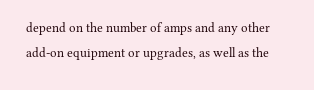depend on the number of amps and any other add-on equipment or upgrades, as well as the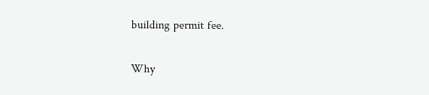building permit fee.

Why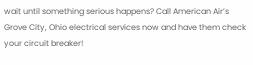wait until something serious happens? Call American Air’s Grove City, Ohio electrical services now and have them check your circuit breaker!